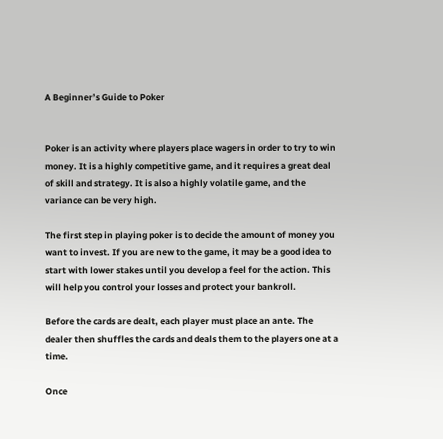A Beginner’s Guide to Poker


Poker is an activity where players place wagers in order to try to win money. It is a highly competitive game, and it requires a great deal of skill and strategy. It is also a highly volatile game, and the variance can be very high.

The first step in playing poker is to decide the amount of money you want to invest. If you are new to the game, it may be a good idea to start with lower stakes until you develop a feel for the action. This will help you control your losses and protect your bankroll.

Before the cards are dealt, each player must place an ante. The dealer then shuffles the cards and deals them to the players one at a time.

Once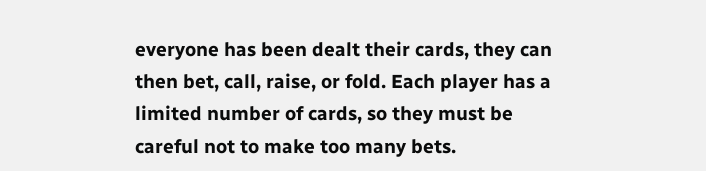everyone has been dealt their cards, they can then bet, call, raise, or fold. Each player has a limited number of cards, so they must be careful not to make too many bets.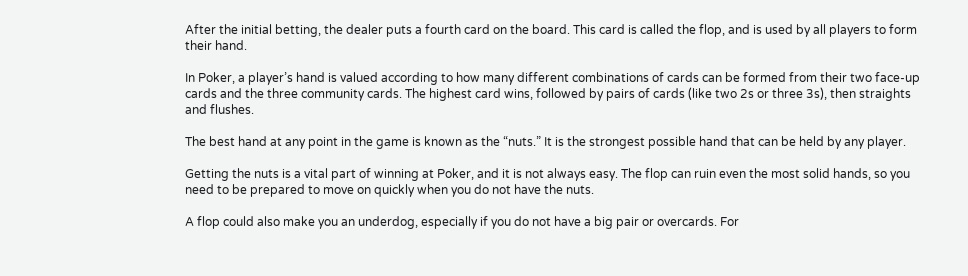After the initial betting, the dealer puts a fourth card on the board. This card is called the flop, and is used by all players to form their hand.

In Poker, a player’s hand is valued according to how many different combinations of cards can be formed from their two face-up cards and the three community cards. The highest card wins, followed by pairs of cards (like two 2s or three 3s), then straights and flushes.

The best hand at any point in the game is known as the “nuts.” It is the strongest possible hand that can be held by any player.

Getting the nuts is a vital part of winning at Poker, and it is not always easy. The flop can ruin even the most solid hands, so you need to be prepared to move on quickly when you do not have the nuts.

A flop could also make you an underdog, especially if you do not have a big pair or overcards. For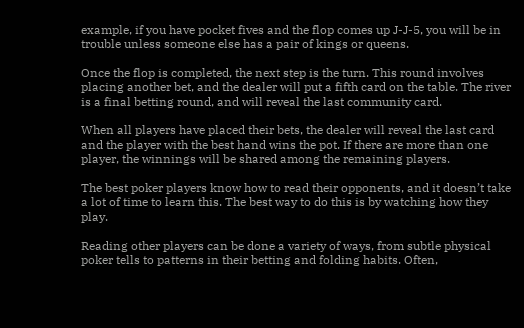example, if you have pocket fives and the flop comes up J-J-5, you will be in trouble unless someone else has a pair of kings or queens.

Once the flop is completed, the next step is the turn. This round involves placing another bet, and the dealer will put a fifth card on the table. The river is a final betting round, and will reveal the last community card.

When all players have placed their bets, the dealer will reveal the last card and the player with the best hand wins the pot. If there are more than one player, the winnings will be shared among the remaining players.

The best poker players know how to read their opponents, and it doesn’t take a lot of time to learn this. The best way to do this is by watching how they play.

Reading other players can be done a variety of ways, from subtle physical poker tells to patterns in their betting and folding habits. Often,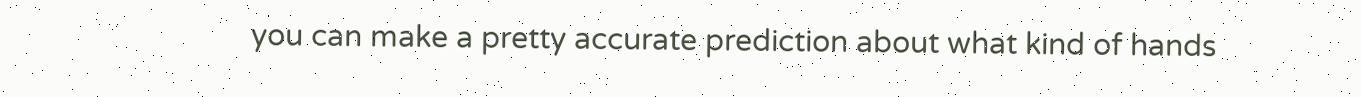you can make a pretty accurate prediction about what kind of hands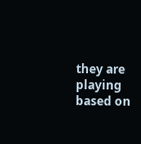they are playing based on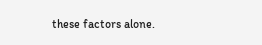these factors alone.